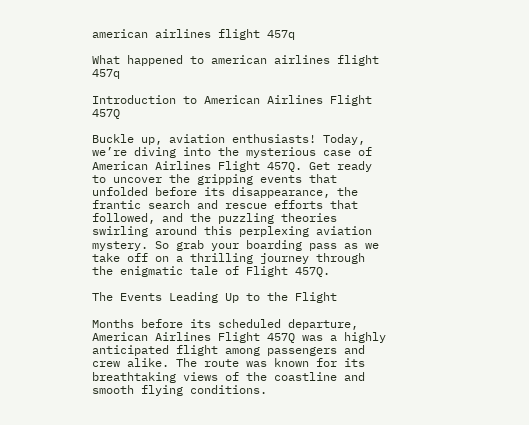american airlines flight 457q

What happened to american airlines flight 457q

Introduction to American Airlines Flight 457Q

Buckle up, aviation enthusiasts! Today, we’re diving into the mysterious case of American Airlines Flight 457Q. Get ready to uncover the gripping events that unfolded before its disappearance, the frantic search and rescue efforts that followed, and the puzzling theories swirling around this perplexing aviation mystery. So grab your boarding pass as we take off on a thrilling journey through the enigmatic tale of Flight 457Q.

The Events Leading Up to the Flight

Months before its scheduled departure, American Airlines Flight 457Q was a highly anticipated flight among passengers and crew alike. The route was known for its breathtaking views of the coastline and smooth flying conditions.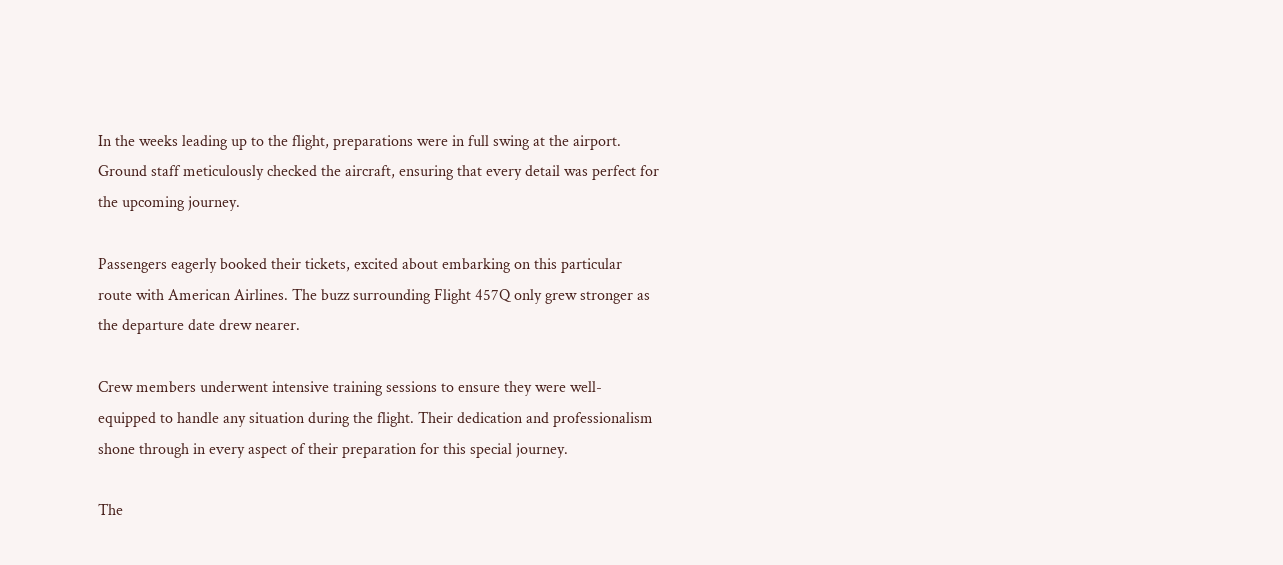In the weeks leading up to the flight, preparations were in full swing at the airport. Ground staff meticulously checked the aircraft, ensuring that every detail was perfect for the upcoming journey.

Passengers eagerly booked their tickets, excited about embarking on this particular route with American Airlines. The buzz surrounding Flight 457Q only grew stronger as the departure date drew nearer.

Crew members underwent intensive training sessions to ensure they were well-equipped to handle any situation during the flight. Their dedication and professionalism shone through in every aspect of their preparation for this special journey.

The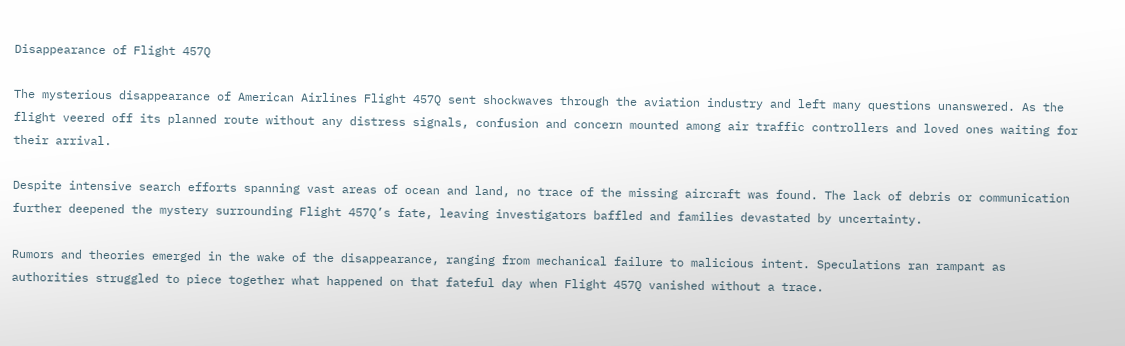Disappearance of Flight 457Q

The mysterious disappearance of American Airlines Flight 457Q sent shockwaves through the aviation industry and left many questions unanswered. As the flight veered off its planned route without any distress signals, confusion and concern mounted among air traffic controllers and loved ones waiting for their arrival.

Despite intensive search efforts spanning vast areas of ocean and land, no trace of the missing aircraft was found. The lack of debris or communication further deepened the mystery surrounding Flight 457Q’s fate, leaving investigators baffled and families devastated by uncertainty.

Rumors and theories emerged in the wake of the disappearance, ranging from mechanical failure to malicious intent. Speculations ran rampant as authorities struggled to piece together what happened on that fateful day when Flight 457Q vanished without a trace.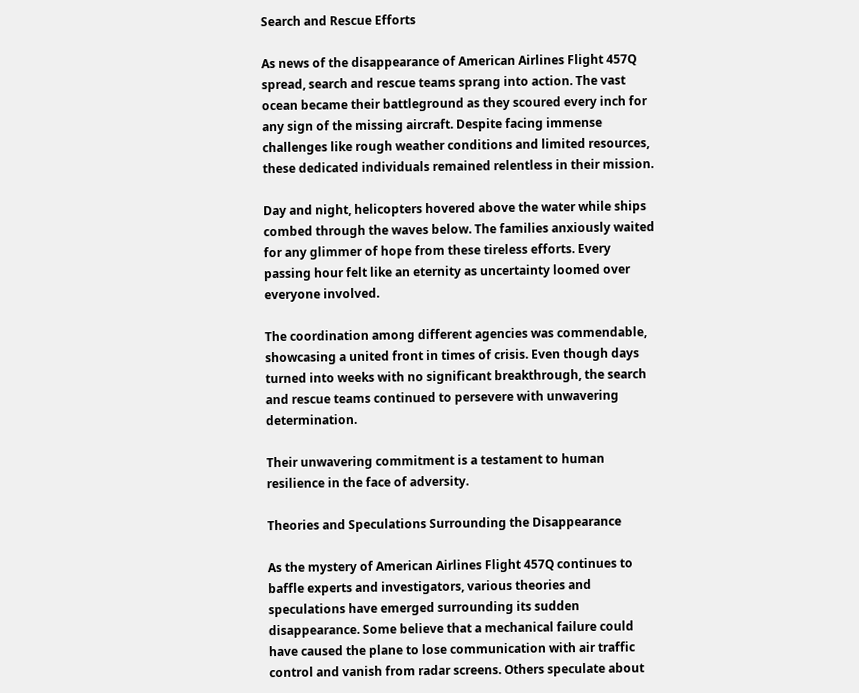Search and Rescue Efforts

As news of the disappearance of American Airlines Flight 457Q spread, search and rescue teams sprang into action. The vast ocean became their battleground as they scoured every inch for any sign of the missing aircraft. Despite facing immense challenges like rough weather conditions and limited resources, these dedicated individuals remained relentless in their mission.

Day and night, helicopters hovered above the water while ships combed through the waves below. The families anxiously waited for any glimmer of hope from these tireless efforts. Every passing hour felt like an eternity as uncertainty loomed over everyone involved.

The coordination among different agencies was commendable, showcasing a united front in times of crisis. Even though days turned into weeks with no significant breakthrough, the search and rescue teams continued to persevere with unwavering determination.

Their unwavering commitment is a testament to human resilience in the face of adversity.

Theories and Speculations Surrounding the Disappearance

As the mystery of American Airlines Flight 457Q continues to baffle experts and investigators, various theories and speculations have emerged surrounding its sudden disappearance. Some believe that a mechanical failure could have caused the plane to lose communication with air traffic control and vanish from radar screens. Others speculate about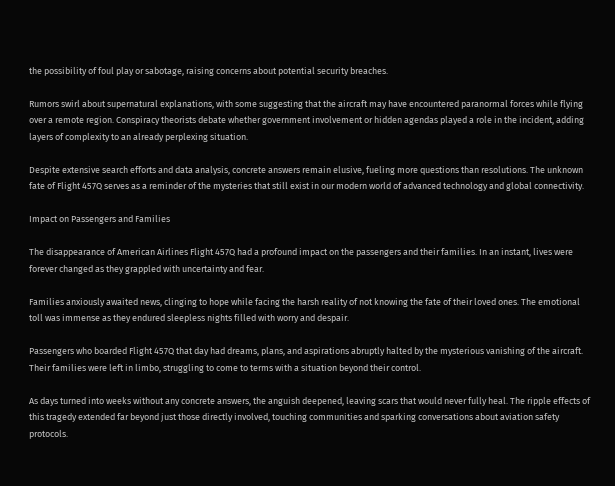the possibility of foul play or sabotage, raising concerns about potential security breaches.

Rumors swirl about supernatural explanations, with some suggesting that the aircraft may have encountered paranormal forces while flying over a remote region. Conspiracy theorists debate whether government involvement or hidden agendas played a role in the incident, adding layers of complexity to an already perplexing situation.

Despite extensive search efforts and data analysis, concrete answers remain elusive, fueling more questions than resolutions. The unknown fate of Flight 457Q serves as a reminder of the mysteries that still exist in our modern world of advanced technology and global connectivity.

Impact on Passengers and Families

The disappearance of American Airlines Flight 457Q had a profound impact on the passengers and their families. In an instant, lives were forever changed as they grappled with uncertainty and fear.

Families anxiously awaited news, clinging to hope while facing the harsh reality of not knowing the fate of their loved ones. The emotional toll was immense as they endured sleepless nights filled with worry and despair.

Passengers who boarded Flight 457Q that day had dreams, plans, and aspirations abruptly halted by the mysterious vanishing of the aircraft. Their families were left in limbo, struggling to come to terms with a situation beyond their control.

As days turned into weeks without any concrete answers, the anguish deepened, leaving scars that would never fully heal. The ripple effects of this tragedy extended far beyond just those directly involved, touching communities and sparking conversations about aviation safety protocols.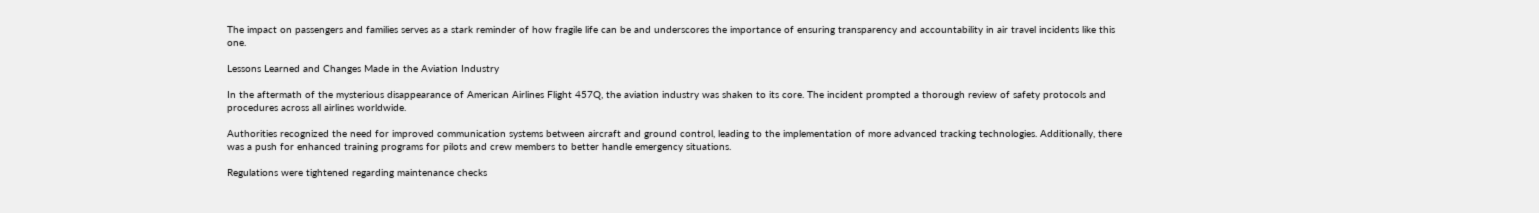The impact on passengers and families serves as a stark reminder of how fragile life can be and underscores the importance of ensuring transparency and accountability in air travel incidents like this one.

Lessons Learned and Changes Made in the Aviation Industry

In the aftermath of the mysterious disappearance of American Airlines Flight 457Q, the aviation industry was shaken to its core. The incident prompted a thorough review of safety protocols and procedures across all airlines worldwide.

Authorities recognized the need for improved communication systems between aircraft and ground control, leading to the implementation of more advanced tracking technologies. Additionally, there was a push for enhanced training programs for pilots and crew members to better handle emergency situations.

Regulations were tightened regarding maintenance checks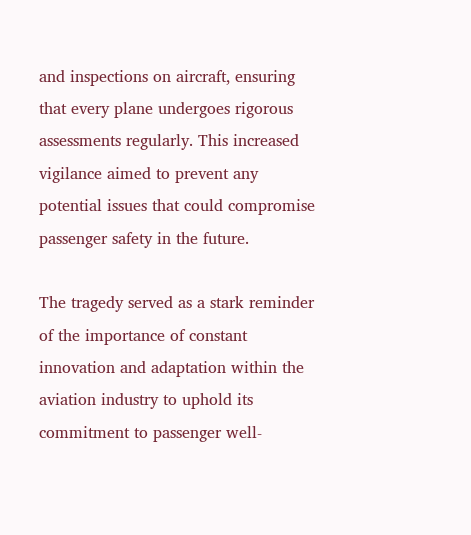and inspections on aircraft, ensuring that every plane undergoes rigorous assessments regularly. This increased vigilance aimed to prevent any potential issues that could compromise passenger safety in the future.

The tragedy served as a stark reminder of the importance of constant innovation and adaptation within the aviation industry to uphold its commitment to passenger well-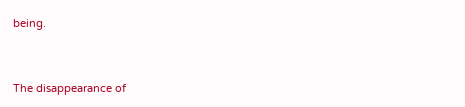being.


The disappearance of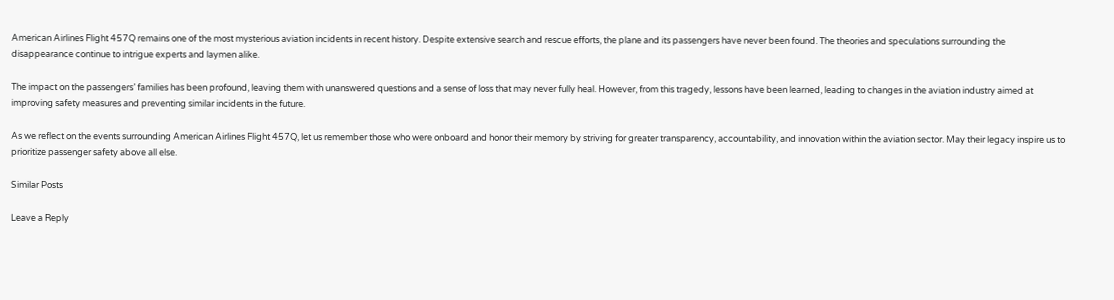American Airlines Flight 457Q remains one of the most mysterious aviation incidents in recent history. Despite extensive search and rescue efforts, the plane and its passengers have never been found. The theories and speculations surrounding the disappearance continue to intrigue experts and laymen alike.

The impact on the passengers’ families has been profound, leaving them with unanswered questions and a sense of loss that may never fully heal. However, from this tragedy, lessons have been learned, leading to changes in the aviation industry aimed at improving safety measures and preventing similar incidents in the future.

As we reflect on the events surrounding American Airlines Flight 457Q, let us remember those who were onboard and honor their memory by striving for greater transparency, accountability, and innovation within the aviation sector. May their legacy inspire us to prioritize passenger safety above all else.

Similar Posts

Leave a Reply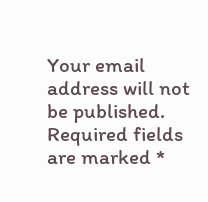Your email address will not be published. Required fields are marked *